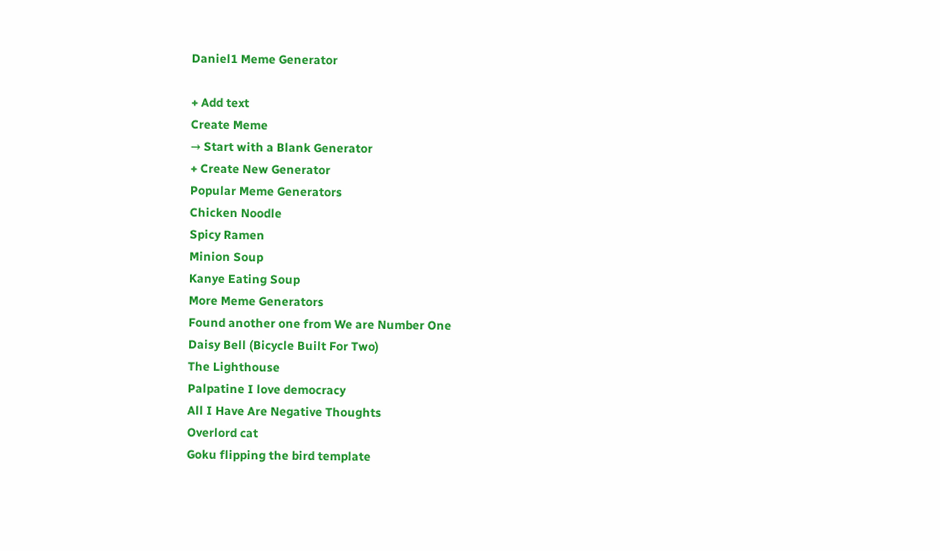Daniel1 Meme Generator

+ Add text
Create Meme
→ Start with a Blank Generator
+ Create New Generator
Popular Meme Generators
Chicken Noodle
Spicy Ramen
Minion Soup
Kanye Eating Soup
More Meme Generators
Found another one from We are Number One
Daisy Bell (Bicycle Built For Two)
The Lighthouse
Palpatine I love democracy
All I Have Are Negative Thoughts
Overlord cat
Goku flipping the bird template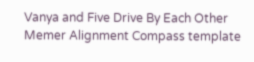Vanya and Five Drive By Each Other
Memer Alignment Compass template